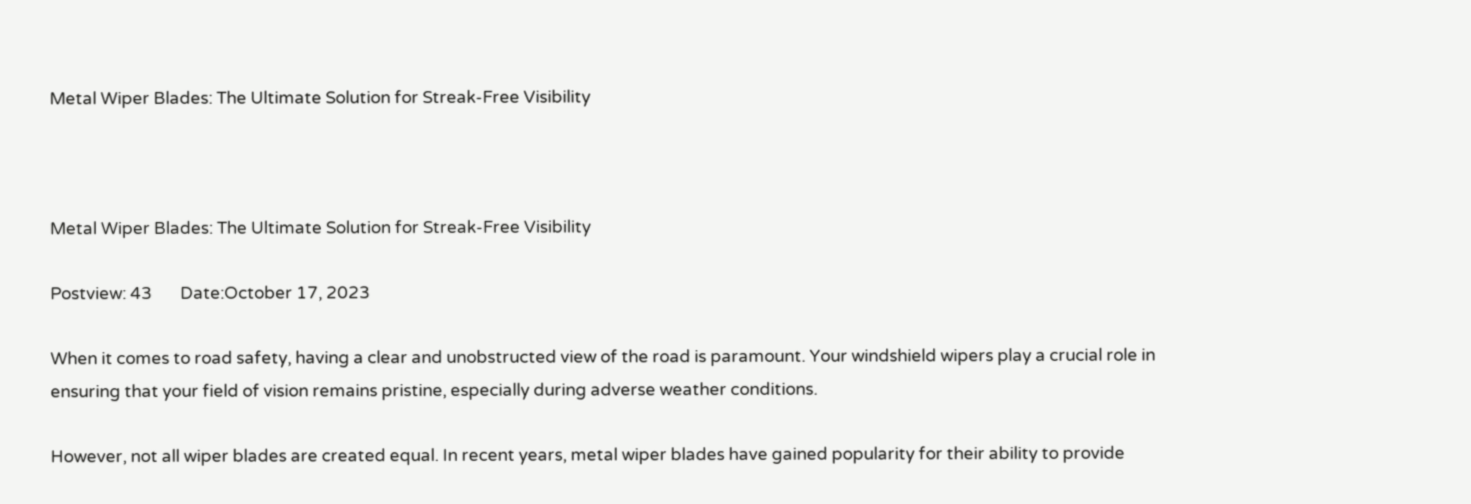Metal Wiper Blades: The Ultimate Solution for Streak-Free Visibility



Metal Wiper Blades: The Ultimate Solution for Streak-Free Visibility

Postview: 43       Date:October 17, 2023

When it comes to road safety, having a clear and unobstructed view of the road is paramount. Your windshield wipers play a crucial role in ensuring that your field of vision remains pristine, especially during adverse weather conditions.

However, not all wiper blades are created equal. In recent years, metal wiper blades have gained popularity for their ability to provide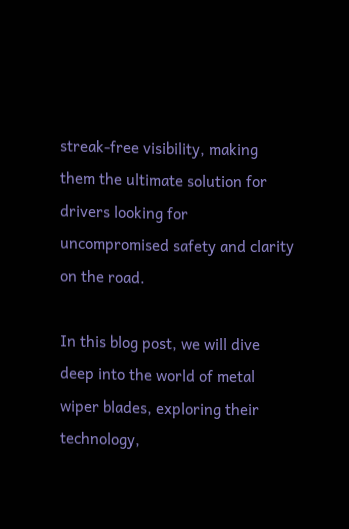streak-free visibility, making them the ultimate solution for drivers looking for uncompromised safety and clarity on the road.

In this blog post, we will dive deep into the world of metal wiper blades, exploring their technology,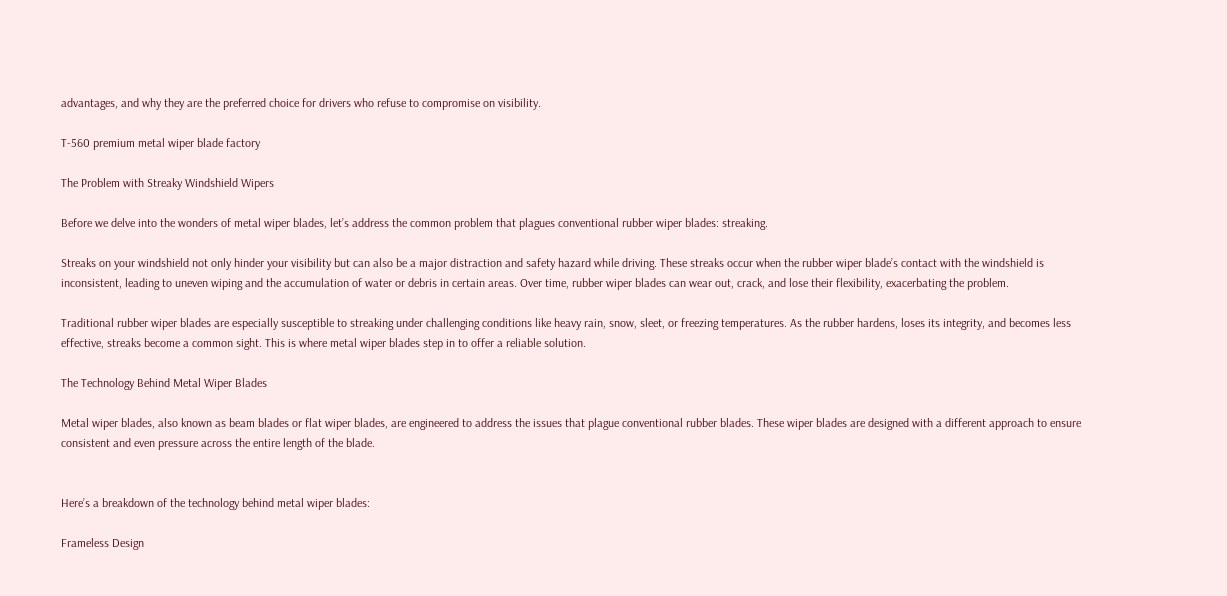advantages, and why they are the preferred choice for drivers who refuse to compromise on visibility.

T-560 premium metal wiper blade factory

The Problem with Streaky Windshield Wipers

Before we delve into the wonders of metal wiper blades, let’s address the common problem that plagues conventional rubber wiper blades: streaking.

Streaks on your windshield not only hinder your visibility but can also be a major distraction and safety hazard while driving. These streaks occur when the rubber wiper blade’s contact with the windshield is inconsistent, leading to uneven wiping and the accumulation of water or debris in certain areas. Over time, rubber wiper blades can wear out, crack, and lose their flexibility, exacerbating the problem.

Traditional rubber wiper blades are especially susceptible to streaking under challenging conditions like heavy rain, snow, sleet, or freezing temperatures. As the rubber hardens, loses its integrity, and becomes less effective, streaks become a common sight. This is where metal wiper blades step in to offer a reliable solution.

The Technology Behind Metal Wiper Blades

Metal wiper blades, also known as beam blades or flat wiper blades, are engineered to address the issues that plague conventional rubber blades. These wiper blades are designed with a different approach to ensure consistent and even pressure across the entire length of the blade.


Here’s a breakdown of the technology behind metal wiper blades:

Frameless Design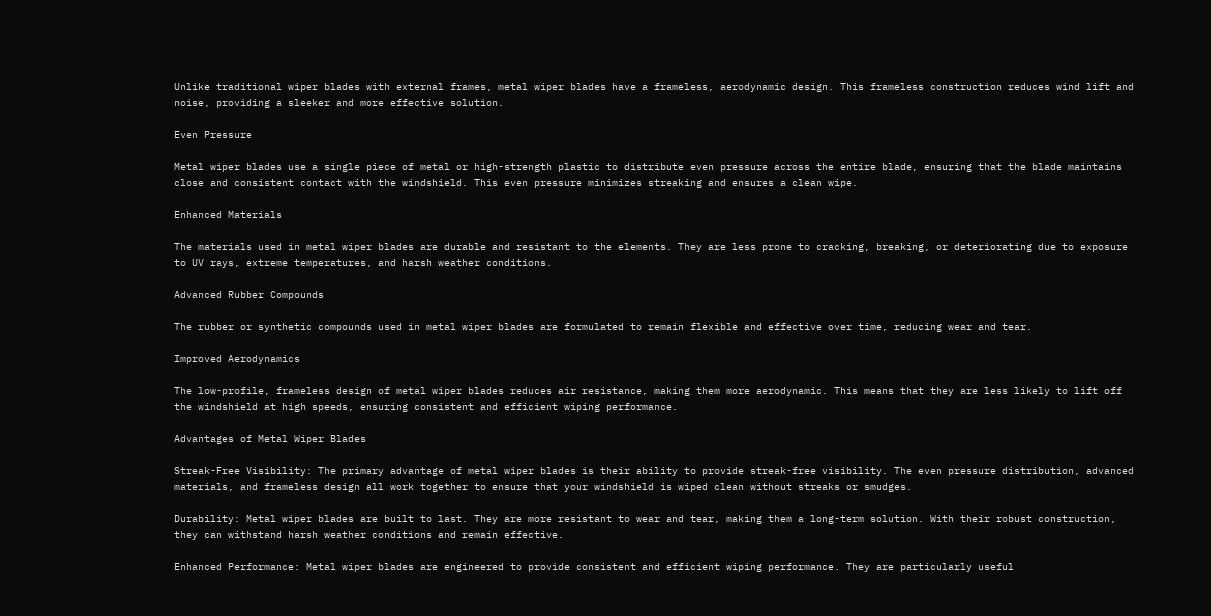Unlike traditional wiper blades with external frames, metal wiper blades have a frameless, aerodynamic design. This frameless construction reduces wind lift and noise, providing a sleeker and more effective solution.

Even Pressure

Metal wiper blades use a single piece of metal or high-strength plastic to distribute even pressure across the entire blade, ensuring that the blade maintains close and consistent contact with the windshield. This even pressure minimizes streaking and ensures a clean wipe.

Enhanced Materials

The materials used in metal wiper blades are durable and resistant to the elements. They are less prone to cracking, breaking, or deteriorating due to exposure to UV rays, extreme temperatures, and harsh weather conditions.

Advanced Rubber Compounds

The rubber or synthetic compounds used in metal wiper blades are formulated to remain flexible and effective over time, reducing wear and tear.

Improved Aerodynamics

The low-profile, frameless design of metal wiper blades reduces air resistance, making them more aerodynamic. This means that they are less likely to lift off the windshield at high speeds, ensuring consistent and efficient wiping performance.

Advantages of Metal Wiper Blades

Streak-Free Visibility: The primary advantage of metal wiper blades is their ability to provide streak-free visibility. The even pressure distribution, advanced materials, and frameless design all work together to ensure that your windshield is wiped clean without streaks or smudges.

Durability: Metal wiper blades are built to last. They are more resistant to wear and tear, making them a long-term solution. With their robust construction, they can withstand harsh weather conditions and remain effective.

Enhanced Performance: Metal wiper blades are engineered to provide consistent and efficient wiping performance. They are particularly useful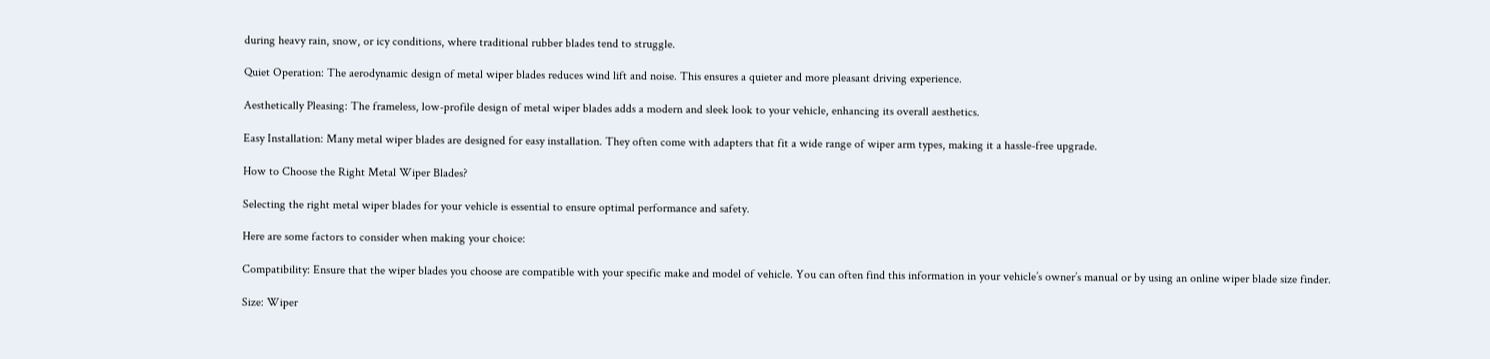during heavy rain, snow, or icy conditions, where traditional rubber blades tend to struggle.

Quiet Operation: The aerodynamic design of metal wiper blades reduces wind lift and noise. This ensures a quieter and more pleasant driving experience.

Aesthetically Pleasing: The frameless, low-profile design of metal wiper blades adds a modern and sleek look to your vehicle, enhancing its overall aesthetics.

Easy Installation: Many metal wiper blades are designed for easy installation. They often come with adapters that fit a wide range of wiper arm types, making it a hassle-free upgrade.

How to Choose the Right Metal Wiper Blades?

Selecting the right metal wiper blades for your vehicle is essential to ensure optimal performance and safety.

Here are some factors to consider when making your choice:

Compatibility: Ensure that the wiper blades you choose are compatible with your specific make and model of vehicle. You can often find this information in your vehicle’s owner’s manual or by using an online wiper blade size finder.

Size: Wiper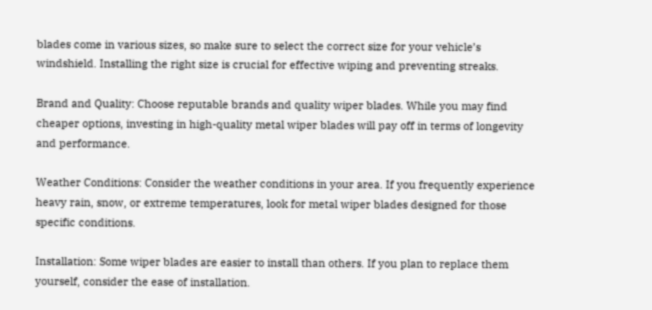blades come in various sizes, so make sure to select the correct size for your vehicle’s windshield. Installing the right size is crucial for effective wiping and preventing streaks.

Brand and Quality: Choose reputable brands and quality wiper blades. While you may find cheaper options, investing in high-quality metal wiper blades will pay off in terms of longevity and performance.

Weather Conditions: Consider the weather conditions in your area. If you frequently experience heavy rain, snow, or extreme temperatures, look for metal wiper blades designed for those specific conditions.

Installation: Some wiper blades are easier to install than others. If you plan to replace them yourself, consider the ease of installation.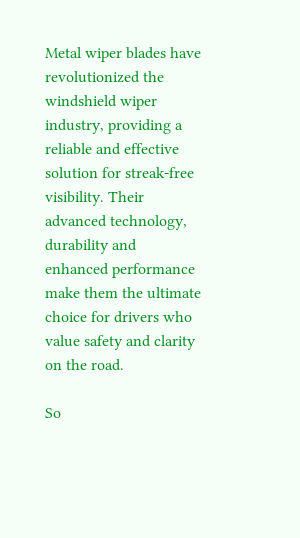Metal wiper blades have revolutionized the windshield wiper industry, providing a reliable and effective solution for streak-free visibility. Their advanced technology, durability and enhanced performance make them the ultimate choice for drivers who value safety and clarity on the road.

So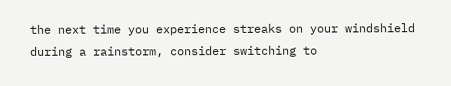the next time you experience streaks on your windshield during a rainstorm, consider switching to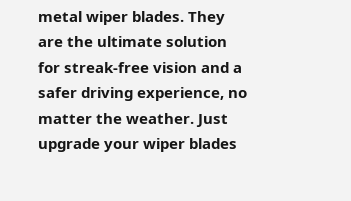metal wiper blades. They are the ultimate solution for streak-free vision and a safer driving experience, no matter the weather. Just upgrade your wiper blades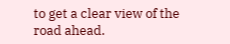to get a clear view of the road ahead.